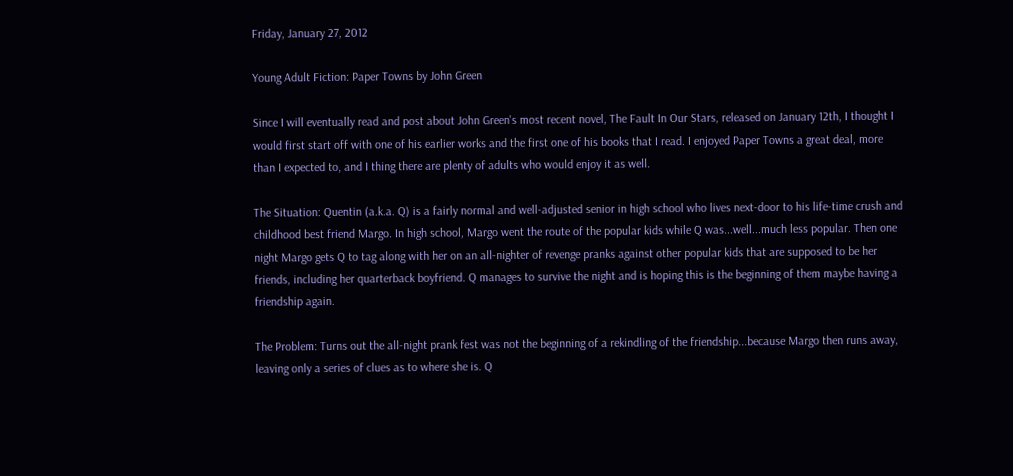Friday, January 27, 2012

Young Adult Fiction: Paper Towns by John Green

Since I will eventually read and post about John Green's most recent novel, The Fault In Our Stars, released on January 12th, I thought I would first start off with one of his earlier works and the first one of his books that I read. I enjoyed Paper Towns a great deal, more than I expected to, and I thing there are plenty of adults who would enjoy it as well.

The Situation: Quentin (a.k.a. Q) is a fairly normal and well-adjusted senior in high school who lives next-door to his life-time crush and childhood best friend Margo. In high school, Margo went the route of the popular kids while Q was...well...much less popular. Then one night Margo gets Q to tag along with her on an all-nighter of revenge pranks against other popular kids that are supposed to be her friends, including her quarterback boyfriend. Q manages to survive the night and is hoping this is the beginning of them maybe having a friendship again.

The Problem: Turns out the all-night prank fest was not the beginning of a rekindling of the friendship...because Margo then runs away, leaving only a series of clues as to where she is. Q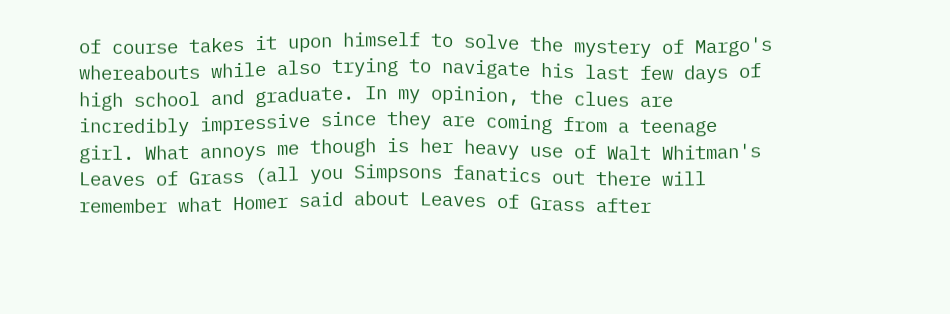of course takes it upon himself to solve the mystery of Margo's whereabouts while also trying to navigate his last few days of high school and graduate. In my opinion, the clues are incredibly impressive since they are coming from a teenage girl. What annoys me though is her heavy use of Walt Whitman's Leaves of Grass (all you Simpsons fanatics out there will remember what Homer said about Leaves of Grass after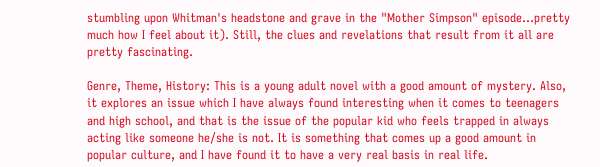stumbling upon Whitman's headstone and grave in the "Mother Simpson" episode...pretty much how I feel about it). Still, the clues and revelations that result from it all are pretty fascinating.

Genre, Theme, History: This is a young adult novel with a good amount of mystery. Also, it explores an issue which I have always found interesting when it comes to teenagers and high school, and that is the issue of the popular kid who feels trapped in always acting like someone he/she is not. It is something that comes up a good amount in popular culture, and I have found it to have a very real basis in real life.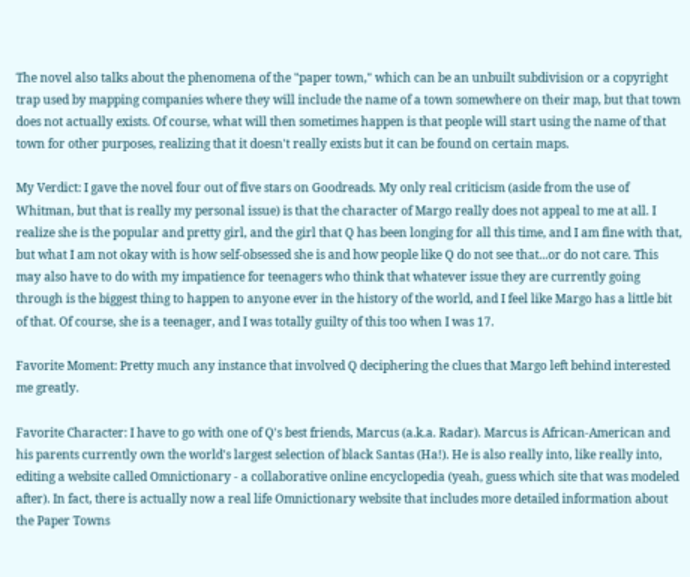The novel also talks about the phenomena of the "paper town," which can be an unbuilt subdivision or a copyright trap used by mapping companies where they will include the name of a town somewhere on their map, but that town does not actually exists. Of course, what will then sometimes happen is that people will start using the name of that town for other purposes, realizing that it doesn't really exists but it can be found on certain maps.

My Verdict: I gave the novel four out of five stars on Goodreads. My only real criticism (aside from the use of Whitman, but that is really my personal issue) is that the character of Margo really does not appeal to me at all. I realize she is the popular and pretty girl, and the girl that Q has been longing for all this time, and I am fine with that, but what I am not okay with is how self-obsessed she is and how people like Q do not see that...or do not care. This may also have to do with my impatience for teenagers who think that whatever issue they are currently going through is the biggest thing to happen to anyone ever in the history of the world, and I feel like Margo has a little bit of that. Of course, she is a teenager, and I was totally guilty of this too when I was 17.

Favorite Moment: Pretty much any instance that involved Q deciphering the clues that Margo left behind interested me greatly.

Favorite Character: I have to go with one of Q's best friends, Marcus (a.k.a. Radar). Marcus is African-American and his parents currently own the world's largest selection of black Santas (Ha!). He is also really into, like really into, editing a website called Omnictionary - a collaborative online encyclopedia (yeah, guess which site that was modeled after). In fact, there is actually now a real life Omnictionary website that includes more detailed information about the Paper Towns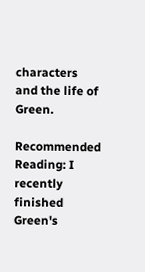characters and the life of Green.

Recommended Reading: I recently finished Green's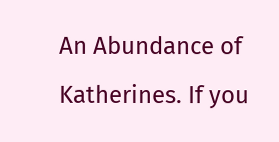An Abundance of Katherines. If you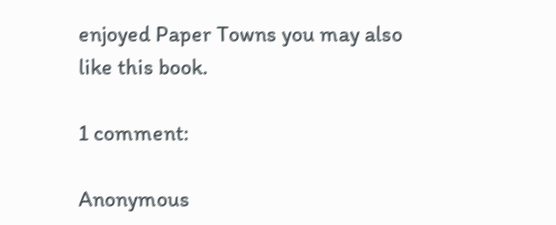enjoyed Paper Towns you may also like this book.

1 comment:

Anonymous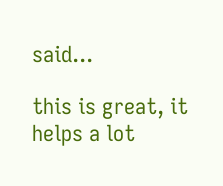said...

this is great, it helps a lot